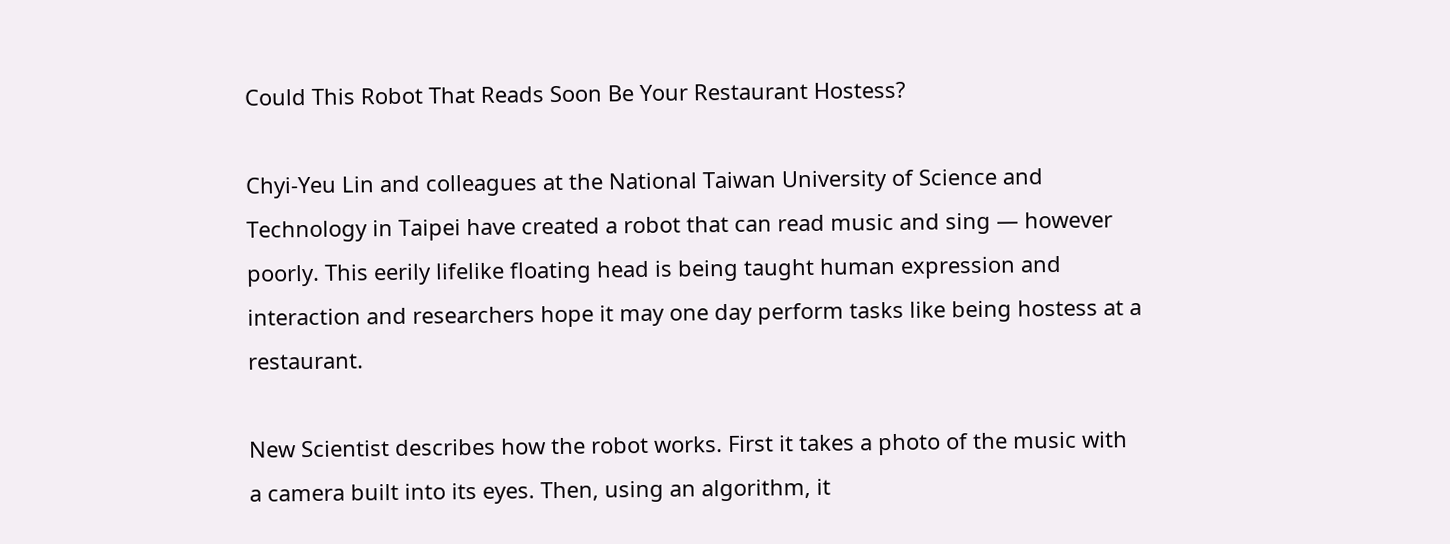Could This Robot That Reads Soon Be Your Restaurant Hostess?

Chyi-Yeu Lin and colleagues at the National Taiwan University of Science and Technology in Taipei have created a robot that can read music and sing — however poorly. This eerily lifelike floating head is being taught human expression and interaction and researchers hope it may one day perform tasks like being hostess at a restaurant.

New Scientist describes how the robot works. First it takes a photo of the music with a camera built into its eyes. Then, using an algorithm, it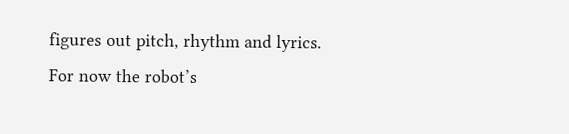figures out pitch, rhythm and lyrics. For now the robot’s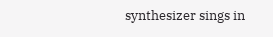synthesizer sings in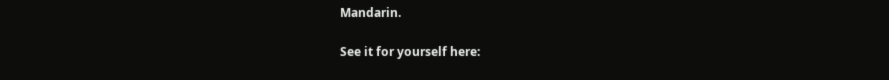Mandarin.

See it for yourself here: